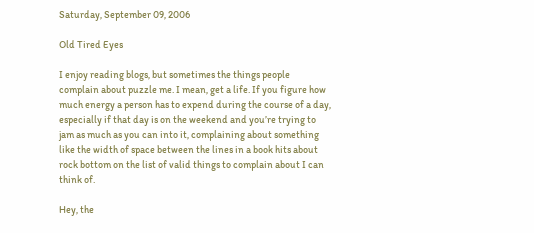Saturday, September 09, 2006

Old Tired Eyes

I enjoy reading blogs, but sometimes the things people complain about puzzle me. I mean, get a life. If you figure how much energy a person has to expend during the course of a day, especially if that day is on the weekend and you’re trying to jam as much as you can into it, complaining about something like the width of space between the lines in a book hits about rock bottom on the list of valid things to complain about I can think of.

Hey, the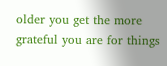older you get the more grateful you are for things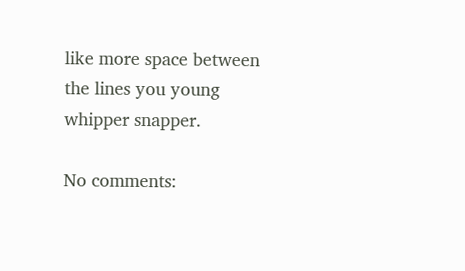like more space between the lines you young whipper snapper.

No comments: